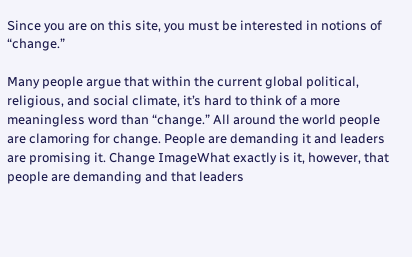Since you are on this site, you must be interested in notions of “change.”

Many people argue that within the current global political, religious, and social climate, it’s hard to think of a more meaningless word than “change.” All around the world people are clamoring for change. People are demanding it and leaders are promising it. Change ImageWhat exactly is it, however, that people are demanding and that leaders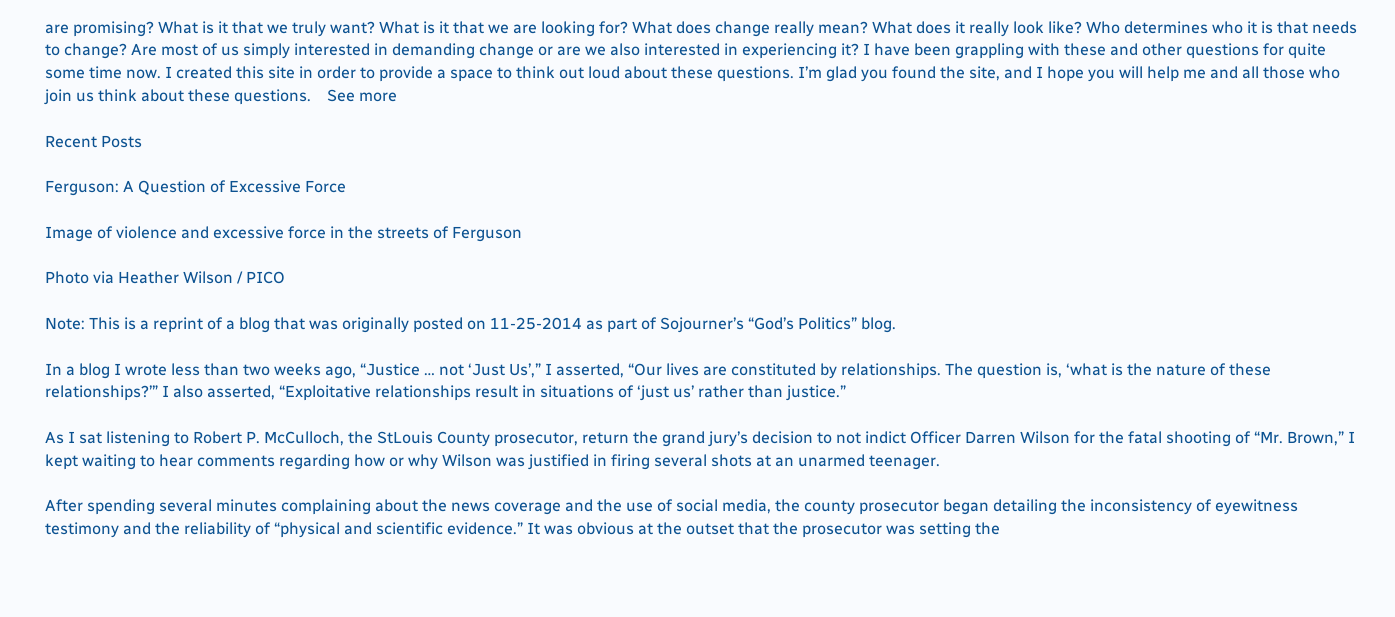are promising? What is it that we truly want? What is it that we are looking for? What does change really mean? What does it really look like? Who determines who it is that needs to change? Are most of us simply interested in demanding change or are we also interested in experiencing it? I have been grappling with these and other questions for quite some time now. I created this site in order to provide a space to think out loud about these questions. I’m glad you found the site, and I hope you will help me and all those who join us think about these questions.    See more

Recent Posts

Ferguson: A Question of Excessive Force

Image of violence and excessive force in the streets of Ferguson

Photo via Heather Wilson / PICO

Note: This is a reprint of a blog that was originally posted on 11-25-2014 as part of Sojourner’s “God’s Politics” blog.

In a blog I wrote less than two weeks ago, “Justice … not ‘Just Us’,” I asserted, “Our lives are constituted by relationships. The question is, ‘what is the nature of these relationships?’” I also asserted, “Exploitative relationships result in situations of ‘just us’ rather than justice.”

As I sat listening to Robert P. McCulloch, the StLouis County prosecutor, return the grand jury’s decision to not indict Officer Darren Wilson for the fatal shooting of “Mr. Brown,” I kept waiting to hear comments regarding how or why Wilson was justified in firing several shots at an unarmed teenager.

After spending several minutes complaining about the news coverage and the use of social media, the county prosecutor began detailing the inconsistency of eyewitness testimony and the reliability of “physical and scientific evidence.” It was obvious at the outset that the prosecutor was setting the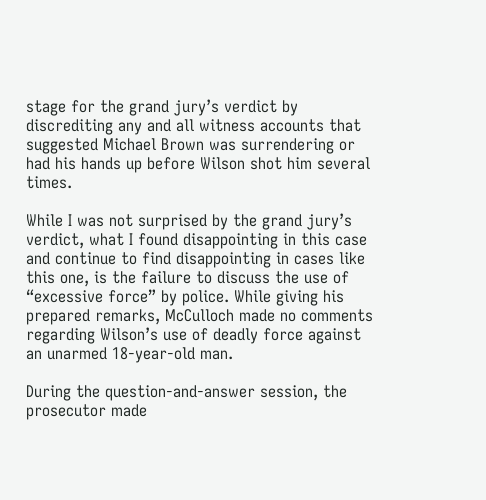stage for the grand jury’s verdict by discrediting any and all witness accounts that suggested Michael Brown was surrendering or had his hands up before Wilson shot him several times.

While I was not surprised by the grand jury’s verdict, what I found disappointing in this case and continue to find disappointing in cases like this one, is the failure to discuss the use of “excessive force” by police. While giving his prepared remarks, McCulloch made no comments regarding Wilson’s use of deadly force against an unarmed 18-year-old man.

During the question-and-answer session, the prosecutor made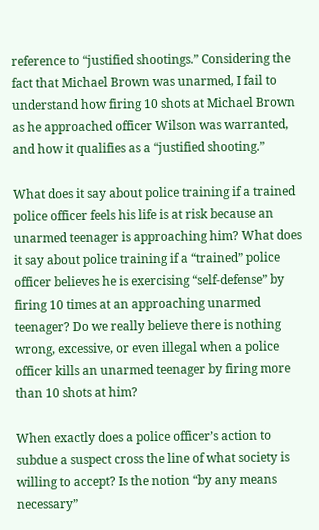reference to “justified shootings.” Considering the fact that Michael Brown was unarmed, I fail to understand how firing 10 shots at Michael Brown as he approached officer Wilson was warranted, and how it qualifies as a “justified shooting.”

What does it say about police training if a trained police officer feels his life is at risk because an unarmed teenager is approaching him? What does it say about police training if a “trained” police officer believes he is exercising “self-defense” by firing 10 times at an approaching unarmed teenager? Do we really believe there is nothing wrong, excessive, or even illegal when a police officer kills an unarmed teenager by firing more than 10 shots at him?

When exactly does a police officer’s action to subdue a suspect cross the line of what society is willing to accept? Is the notion “by any means necessary”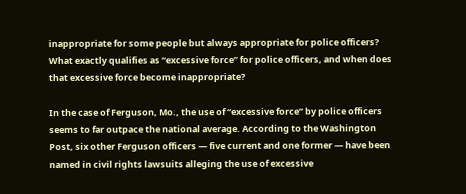inappropriate for some people but always appropriate for police officers? What exactly qualifies as “excessive force” for police officers, and when does that excessive force become inappropriate?

In the case of Ferguson, Mo., the use of “excessive force” by police officers seems to far outpace the national average. According to the Washington Post, six other Ferguson officers — five current and one former — have been named in civil rights lawsuits alleging the use of excessive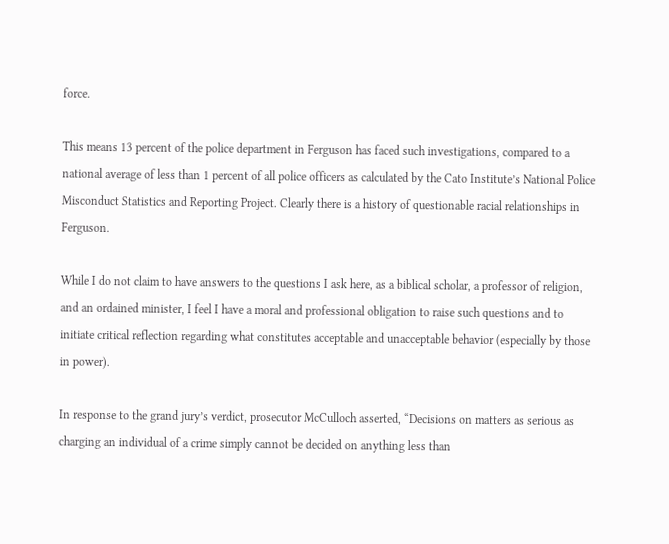force.

This means 13 percent of the police department in Ferguson has faced such investigations, compared to a national average of less than 1 percent of all police officers as calculated by the Cato Institute’s National Police Misconduct Statistics and Reporting Project. Clearly there is a history of questionable racial relationships in Ferguson.

While I do not claim to have answers to the questions I ask here, as a biblical scholar, a professor of religion, and an ordained minister, I feel I have a moral and professional obligation to raise such questions and to initiate critical reflection regarding what constitutes acceptable and unacceptable behavior (especially by those in power).

In response to the grand jury’s verdict, prosecutor McCulloch asserted, “Decisions on matters as serious as charging an individual of a crime simply cannot be decided on anything less than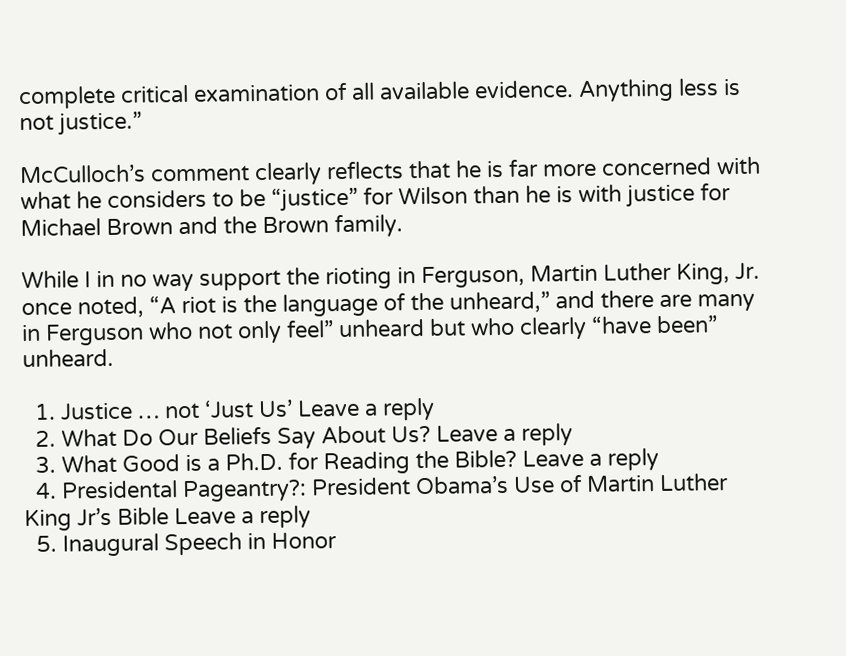complete critical examination of all available evidence. Anything less is not justice.”

McCulloch’s comment clearly reflects that he is far more concerned with what he considers to be “justice” for Wilson than he is with justice for Michael Brown and the Brown family.

While I in no way support the rioting in Ferguson, Martin Luther King, Jr. once noted, “A riot is the language of the unheard,” and there are many in Ferguson who not only feel” unheard but who clearly “have been” unheard.

  1. Justice … not ‘Just Us’ Leave a reply
  2. What Do Our Beliefs Say About Us? Leave a reply
  3. What Good is a Ph.D. for Reading the Bible? Leave a reply
  4. Presidental Pageantry?: President Obama’s Use of Martin Luther King Jr’s Bible Leave a reply
  5. Inaugural Speech in Honor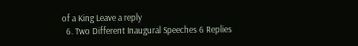of a King Leave a reply
  6. Two Different Inaugural Speeches 6 Replies